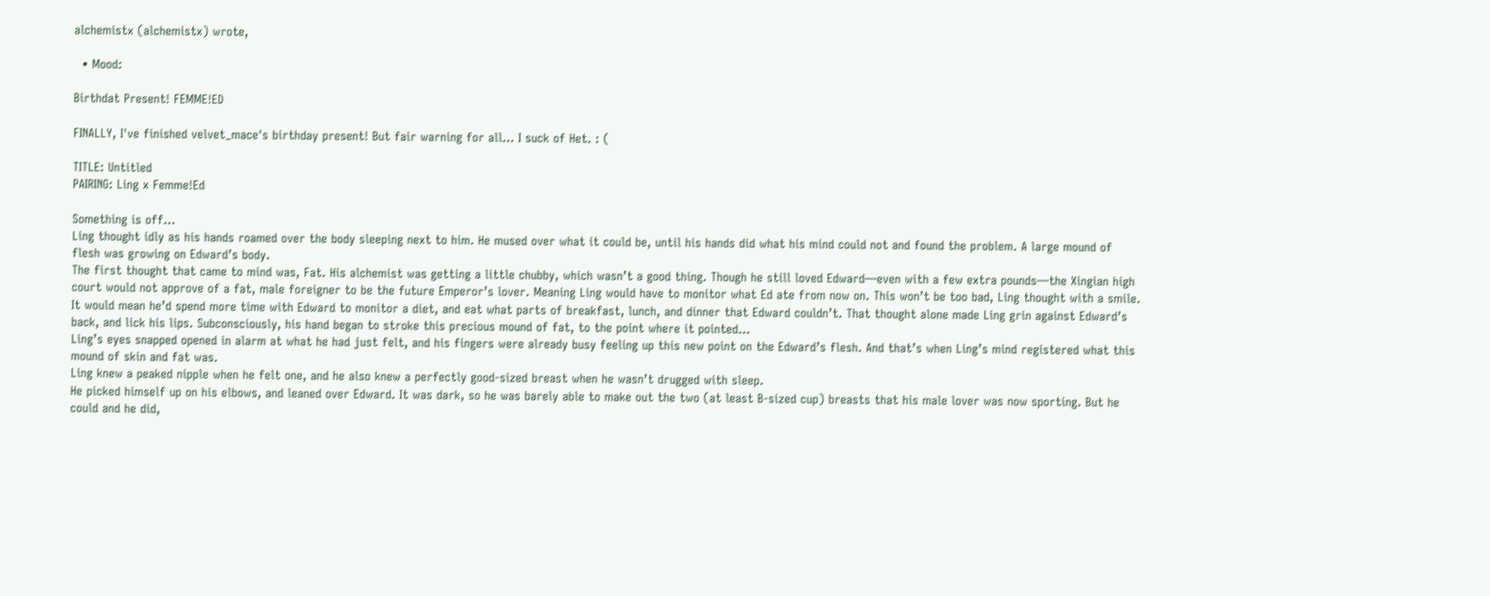alchemistx (alchemistx) wrote,

  • Mood:

Birthdat Present! FEMME!ED

FINALLY, I've finished velvet_mace's birthday present! But fair warning for all... I suck of Het. : (

TITLE: Untitled
PAIRING: Ling x Femme!Ed

Something is off…
Ling thought idly as his hands roamed over the body sleeping next to him. He mused over what it could be, until his hands did what his mind could not and found the problem. A large mound of flesh was growing on Edward’s body.
The first thought that came to mind was, Fat. His alchemist was getting a little chubby, which wasn’t a good thing. Though he still loved Edward—even with a few extra pounds—the Xingian high court would not approve of a fat, male foreigner to be the future Emperor’s lover. Meaning Ling would have to monitor what Ed ate from now on. This won’t be too bad, Ling thought with a smile. It would mean he’d spend more time with Edward to monitor a diet, and eat what parts of breakfast, lunch, and dinner that Edward couldn’t. That thought alone made Ling grin against Edward’s back, and lick his lips. Subconsciously, his hand began to stroke this precious mound of fat, to the point where it pointed…
Ling’s eyes snapped opened in alarm at what he had just felt, and his fingers were already busy feeling up this new point on the Edward’s flesh. And that’s when Ling’s mind registered what this mound of skin and fat was.
Ling knew a peaked nipple when he felt one, and he also knew a perfectly good-sized breast when he wasn’t drugged with sleep.
He picked himself up on his elbows, and leaned over Edward. It was dark, so he was barely able to make out the two (at least B-sized cup) breasts that his male lover was now sporting. But he could and he did,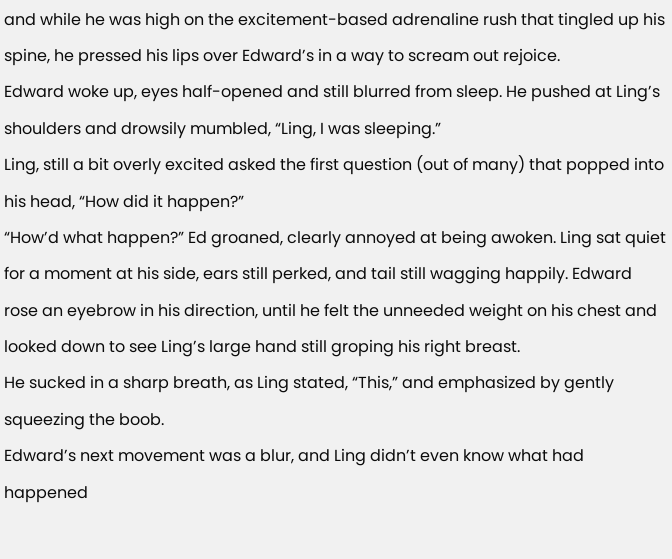and while he was high on the excitement-based adrenaline rush that tingled up his spine, he pressed his lips over Edward’s in a way to scream out rejoice.
Edward woke up, eyes half-opened and still blurred from sleep. He pushed at Ling’s shoulders and drowsily mumbled, “Ling, I was sleeping.”
Ling, still a bit overly excited asked the first question (out of many) that popped into his head, “How did it happen?”
“How’d what happen?” Ed groaned, clearly annoyed at being awoken. Ling sat quiet for a moment at his side, ears still perked, and tail still wagging happily. Edward rose an eyebrow in his direction, until he felt the unneeded weight on his chest and looked down to see Ling’s large hand still groping his right breast.
He sucked in a sharp breath, as Ling stated, “This,” and emphasized by gently squeezing the boob.
Edward’s next movement was a blur, and Ling didn’t even know what had happened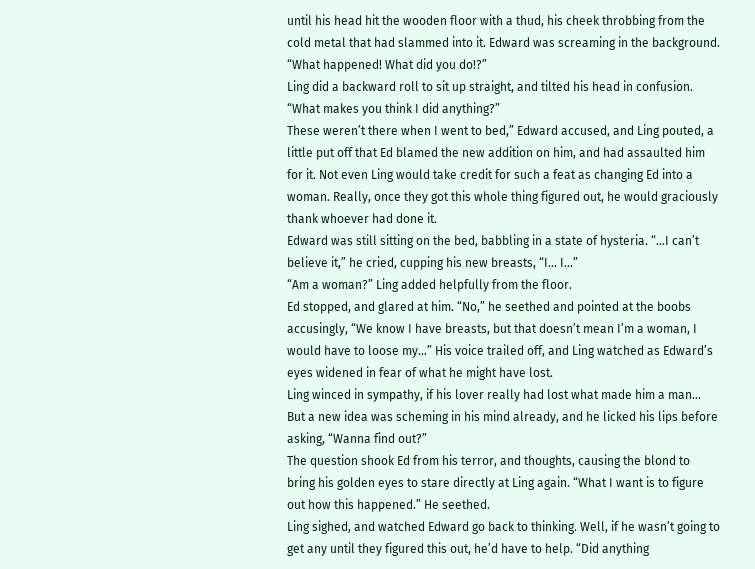until his head hit the wooden floor with a thud, his cheek throbbing from the cold metal that had slammed into it. Edward was screaming in the background.
“What happened! What did you do!?”
Ling did a backward roll to sit up straight, and tilted his head in confusion. “What makes you think I did anything?”
These weren’t there when I went to bed,” Edward accused, and Ling pouted, a little put off that Ed blamed the new addition on him, and had assaulted him for it. Not even Ling would take credit for such a feat as changing Ed into a woman. Really, once they got this whole thing figured out, he would graciously thank whoever had done it.
Edward was still sitting on the bed, babbling in a state of hysteria. “…I can’t believe it,” he cried, cupping his new breasts, “I… I…”
“Am a woman?” Ling added helpfully from the floor.
Ed stopped, and glared at him. “No,” he seethed and pointed at the boobs accusingly, “We know I have breasts, but that doesn’t mean I’m a woman, I would have to loose my…” His voice trailed off, and Ling watched as Edward’s eyes widened in fear of what he might have lost.
Ling winced in sympathy, if his lover really had lost what made him a man… But a new idea was scheming in his mind already, and he licked his lips before asking, “Wanna find out?”
The question shook Ed from his terror, and thoughts, causing the blond to bring his golden eyes to stare directly at Ling again. “What I want is to figure out how this happened.” He seethed.
Ling sighed, and watched Edward go back to thinking. Well, if he wasn’t going to get any until they figured this out, he’d have to help. “Did anything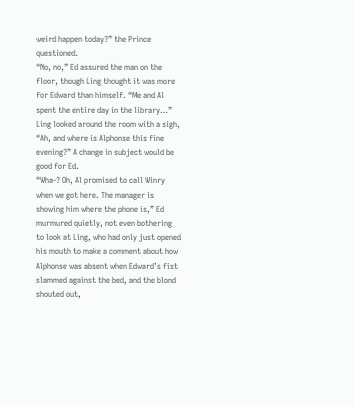weird happen today?” the Prince questioned.
“No, no,” Ed assured the man on the floor, though Ling thought it was more for Edward than himself. “Me and Al spent the entire day in the library…”
Ling looked around the room with a sigh, “Ah, and where is Alphonse this fine evening?” A change in subject would be good for Ed.
“Wha-? Oh, Al promised to call Winry when we got here. The manager is showing him where the phone is,” Ed murmured quietly, not even bothering to look at Ling, who had only just opened his mouth to make a comment about how Alphonse was absent when Edward’s fist slammed against the bed, and the blond shouted out,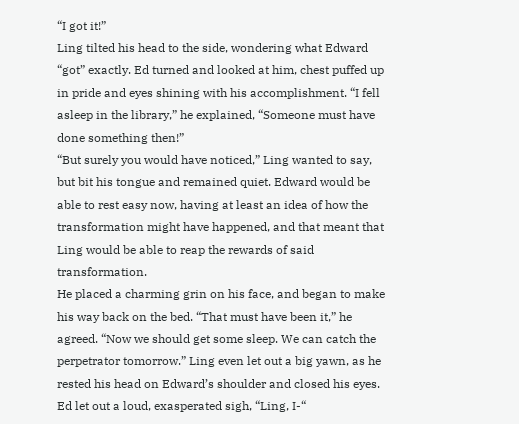“I got it!”
Ling tilted his head to the side, wondering what Edward “got” exactly. Ed turned and looked at him, chest puffed up in pride and eyes shining with his accomplishment. “I fell asleep in the library,” he explained, “Someone must have done something then!”
“But surely you would have noticed,” Ling wanted to say, but bit his tongue and remained quiet. Edward would be able to rest easy now, having at least an idea of how the transformation might have happened, and that meant that Ling would be able to reap the rewards of said transformation.
He placed a charming grin on his face, and began to make his way back on the bed. “That must have been it,” he agreed. “Now we should get some sleep. We can catch the perpetrator tomorrow.” Ling even let out a big yawn, as he rested his head on Edward’s shoulder and closed his eyes.
Ed let out a loud, exasperated sigh, “Ling, I-“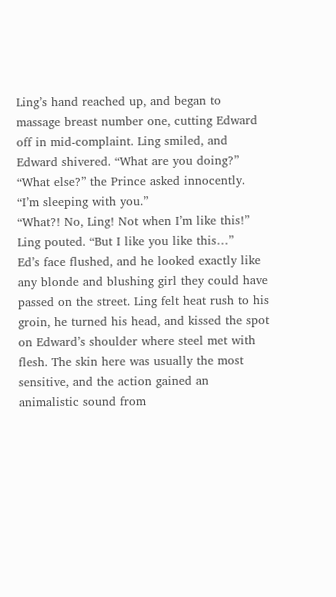Ling’s hand reached up, and began to massage breast number one, cutting Edward off in mid-complaint. Ling smiled, and Edward shivered. “What are you doing?”
“What else?” the Prince asked innocently. “I’m sleeping with you.”
“What?! No, Ling! Not when I’m like this!”
Ling pouted. “But I like you like this…”
Ed’s face flushed, and he looked exactly like any blonde and blushing girl they could have passed on the street. Ling felt heat rush to his groin, he turned his head, and kissed the spot on Edward’s shoulder where steel met with flesh. The skin here was usually the most sensitive, and the action gained an animalistic sound from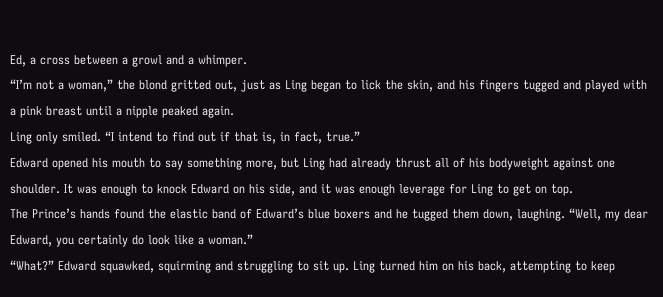Ed, a cross between a growl and a whimper.
“I’m not a woman,” the blond gritted out, just as Ling began to lick the skin, and his fingers tugged and played with a pink breast until a nipple peaked again.
Ling only smiled. “I intend to find out if that is, in fact, true.”
Edward opened his mouth to say something more, but Ling had already thrust all of his bodyweight against one shoulder. It was enough to knock Edward on his side, and it was enough leverage for Ling to get on top.
The Prince’s hands found the elastic band of Edward’s blue boxers and he tugged them down, laughing. “Well, my dear Edward, you certainly do look like a woman.”
“What?” Edward squawked, squirming and struggling to sit up. Ling turned him on his back, attempting to keep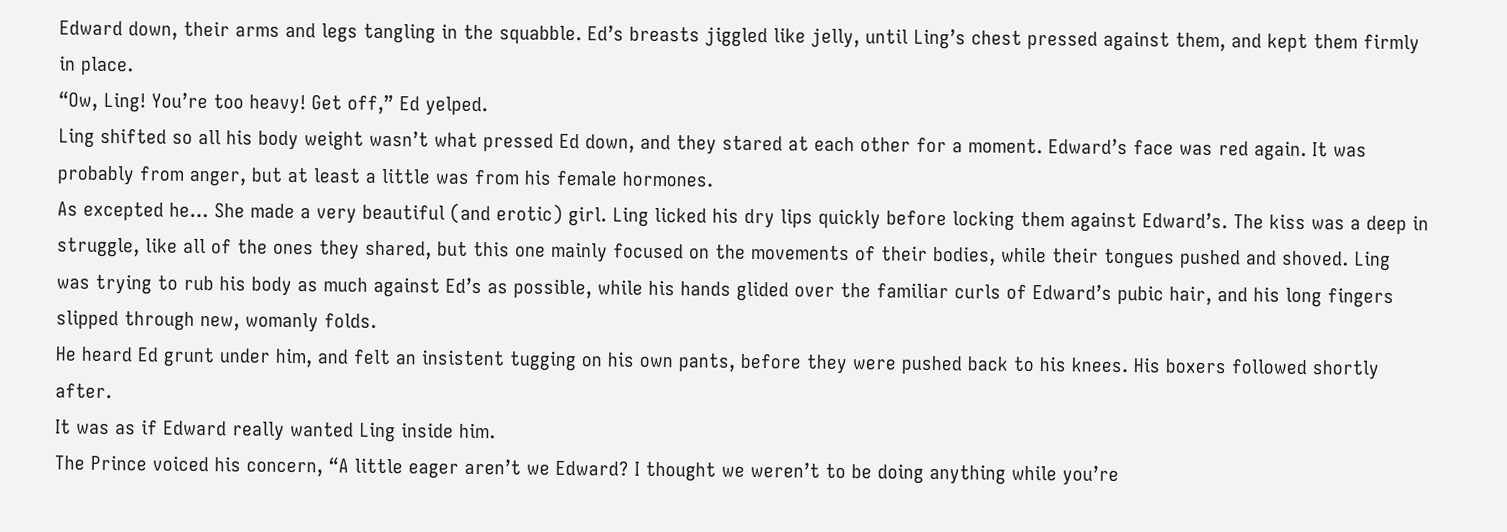Edward down, their arms and legs tangling in the squabble. Ed’s breasts jiggled like jelly, until Ling’s chest pressed against them, and kept them firmly in place.
“Ow, Ling! You’re too heavy! Get off,” Ed yelped.
Ling shifted so all his body weight wasn’t what pressed Ed down, and they stared at each other for a moment. Edward’s face was red again. It was probably from anger, but at least a little was from his female hormones.
As excepted he… She made a very beautiful (and erotic) girl. Ling licked his dry lips quickly before locking them against Edward’s. The kiss was a deep in struggle, like all of the ones they shared, but this one mainly focused on the movements of their bodies, while their tongues pushed and shoved. Ling was trying to rub his body as much against Ed’s as possible, while his hands glided over the familiar curls of Edward’s pubic hair, and his long fingers slipped through new, womanly folds.
He heard Ed grunt under him, and felt an insistent tugging on his own pants, before they were pushed back to his knees. His boxers followed shortly after.
It was as if Edward really wanted Ling inside him.
The Prince voiced his concern, “A little eager aren’t we Edward? I thought we weren’t to be doing anything while you’re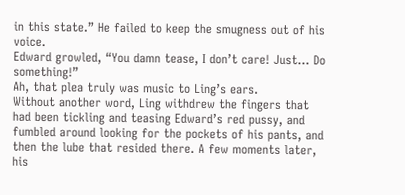in this state.” He failed to keep the smugness out of his voice.
Edward growled, “You damn tease, I don’t care! Just… Do something!”
Ah, that plea truly was music to Ling’s ears.
Without another word, Ling withdrew the fingers that had been tickling and teasing Edward’s red pussy, and fumbled around looking for the pockets of his pants, and then the lube that resided there. A few moments later, his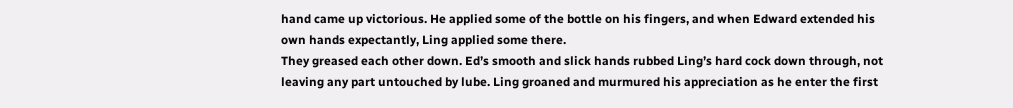hand came up victorious. He applied some of the bottle on his fingers, and when Edward extended his own hands expectantly, Ling applied some there.
They greased each other down. Ed’s smooth and slick hands rubbed Ling’s hard cock down through, not leaving any part untouched by lube. Ling groaned and murmured his appreciation as he enter the first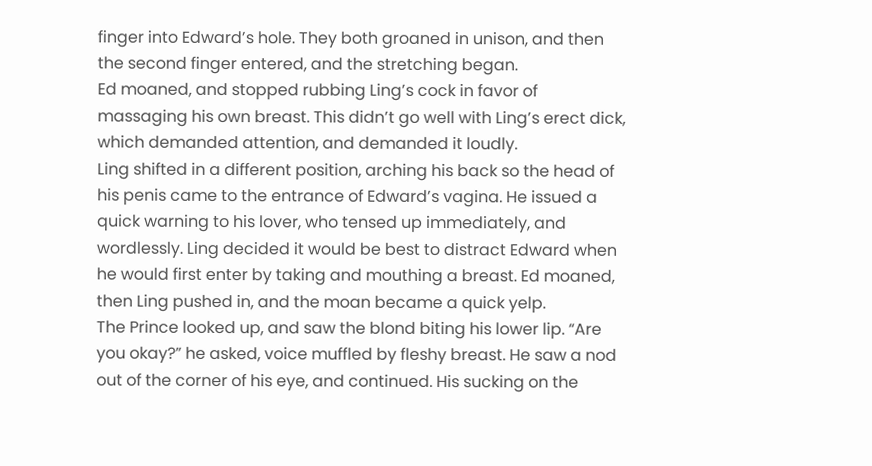finger into Edward’s hole. They both groaned in unison, and then the second finger entered, and the stretching began.
Ed moaned, and stopped rubbing Ling’s cock in favor of massaging his own breast. This didn’t go well with Ling’s erect dick, which demanded attention, and demanded it loudly.
Ling shifted in a different position, arching his back so the head of his penis came to the entrance of Edward’s vagina. He issued a quick warning to his lover, who tensed up immediately, and wordlessly. Ling decided it would be best to distract Edward when he would first enter by taking and mouthing a breast. Ed moaned, then Ling pushed in, and the moan became a quick yelp.
The Prince looked up, and saw the blond biting his lower lip. “Are you okay?” he asked, voice muffled by fleshy breast. He saw a nod out of the corner of his eye, and continued. His sucking on the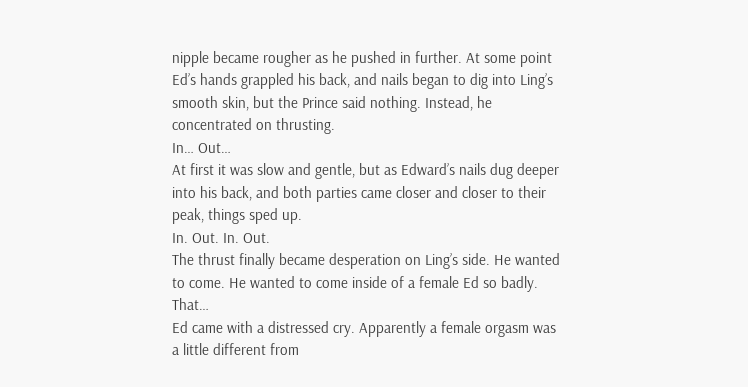nipple became rougher as he pushed in further. At some point Ed’s hands grappled his back, and nails began to dig into Ling’s smooth skin, but the Prince said nothing. Instead, he concentrated on thrusting.
In… Out…
At first it was slow and gentle, but as Edward’s nails dug deeper into his back, and both parties came closer and closer to their peak, things sped up.
In. Out. In. Out.
The thrust finally became desperation on Ling’s side. He wanted to come. He wanted to come inside of a female Ed so badly. That…
Ed came with a distressed cry. Apparently a female orgasm was a little different from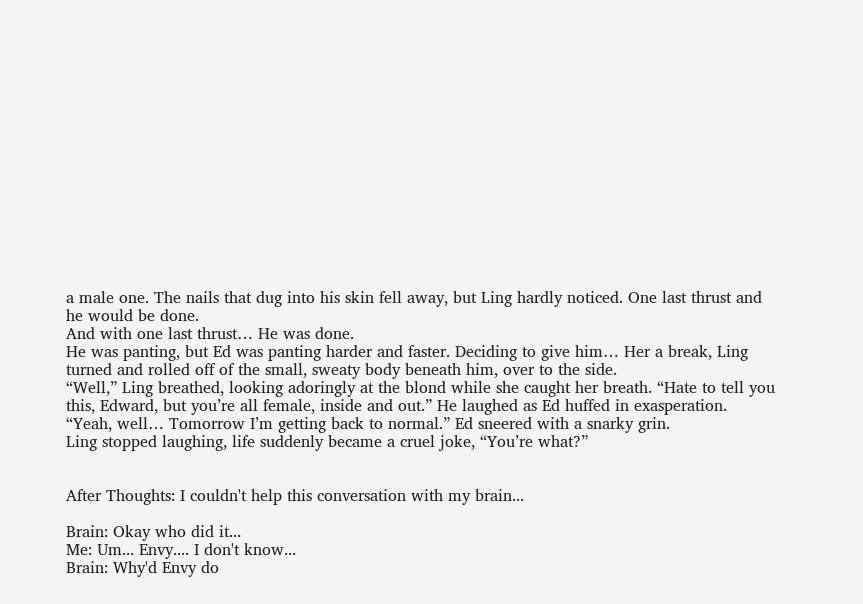a male one. The nails that dug into his skin fell away, but Ling hardly noticed. One last thrust and he would be done.
And with one last thrust… He was done.
He was panting, but Ed was panting harder and faster. Deciding to give him… Her a break, Ling turned and rolled off of the small, sweaty body beneath him, over to the side.
“Well,” Ling breathed, looking adoringly at the blond while she caught her breath. “Hate to tell you this, Edward, but you’re all female, inside and out.” He laughed as Ed huffed in exasperation.
“Yeah, well… Tomorrow I’m getting back to normal.” Ed sneered with a snarky grin.
Ling stopped laughing, life suddenly became a cruel joke, “You’re what?”


After Thoughts: I couldn't help this conversation with my brain...

Brain: Okay who did it...
Me: Um... Envy.... I don't know...
Brain: Why'd Envy do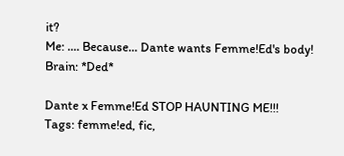it?
Me: .... Because... Dante wants Femme!Ed's body!
Brain: *Ded*

Dante x Femme!Ed STOP HAUNTING ME!!!
Tags: femme!ed, fic,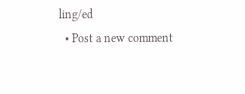ling/ed
  • Post a new comment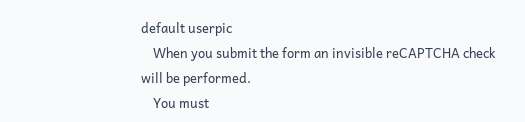default userpic
    When you submit the form an invisible reCAPTCHA check will be performed.
    You must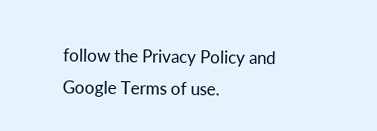follow the Privacy Policy and Google Terms of use.